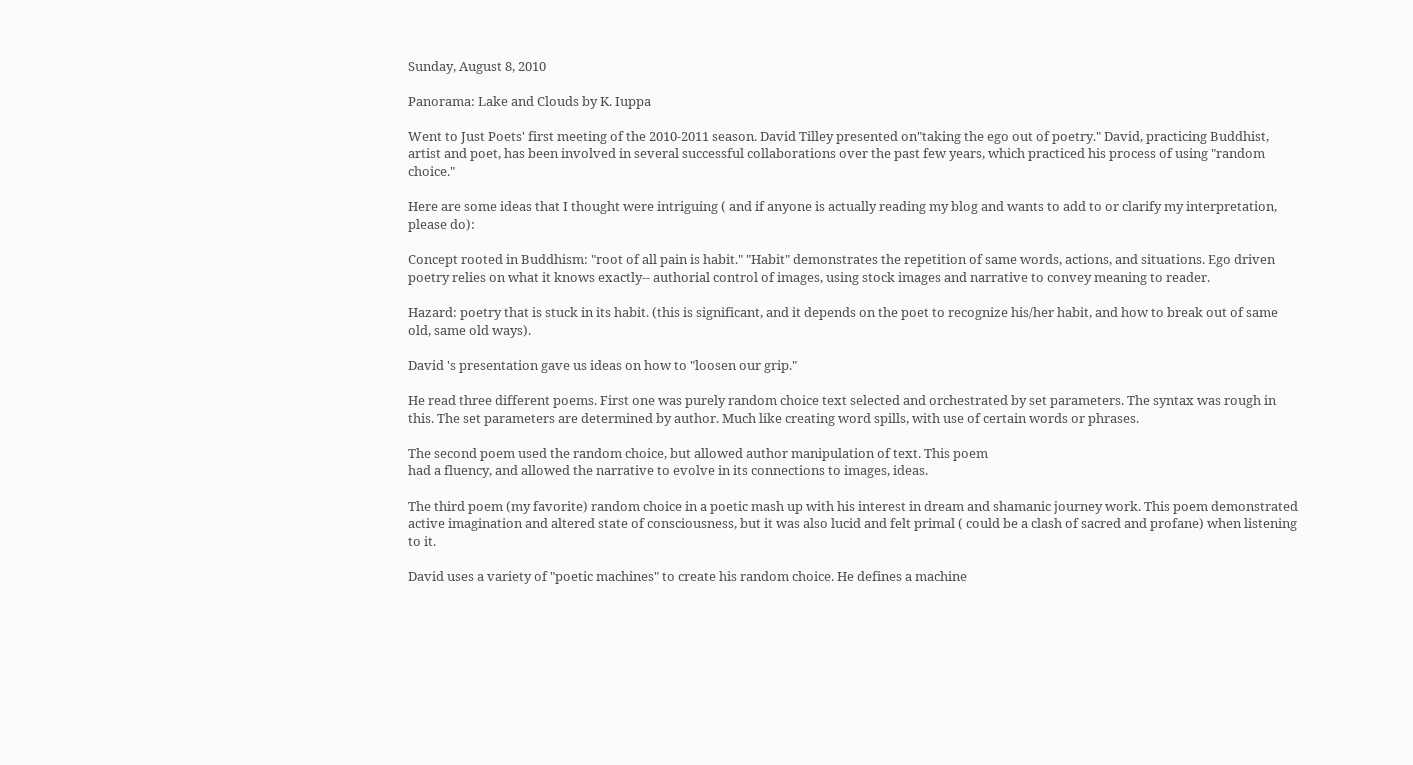Sunday, August 8, 2010

Panorama: Lake and Clouds by K. Iuppa

Went to Just Poets' first meeting of the 2010-2011 season. David Tilley presented on"taking the ego out of poetry." David, practicing Buddhist, artist and poet, has been involved in several successful collaborations over the past few years, which practiced his process of using "random choice."

Here are some ideas that I thought were intriguing ( and if anyone is actually reading my blog and wants to add to or clarify my interpretation, please do):

Concept rooted in Buddhism: "root of all pain is habit." "Habit" demonstrates the repetition of same words, actions, and situations. Ego driven poetry relies on what it knows exactly-- authorial control of images, using stock images and narrative to convey meaning to reader.

Hazard: poetry that is stuck in its habit. (this is significant, and it depends on the poet to recognize his/her habit, and how to break out of same old, same old ways).

David 's presentation gave us ideas on how to "loosen our grip."

He read three different poems. First one was purely random choice text selected and orchestrated by set parameters. The syntax was rough in this. The set parameters are determined by author. Much like creating word spills, with use of certain words or phrases.

The second poem used the random choice, but allowed author manipulation of text. This poem
had a fluency, and allowed the narrative to evolve in its connections to images, ideas.

The third poem (my favorite) random choice in a poetic mash up with his interest in dream and shamanic journey work. This poem demonstrated active imagination and altered state of consciousness, but it was also lucid and felt primal ( could be a clash of sacred and profane) when listening to it.

David uses a variety of "poetic machines" to create his random choice. He defines a machine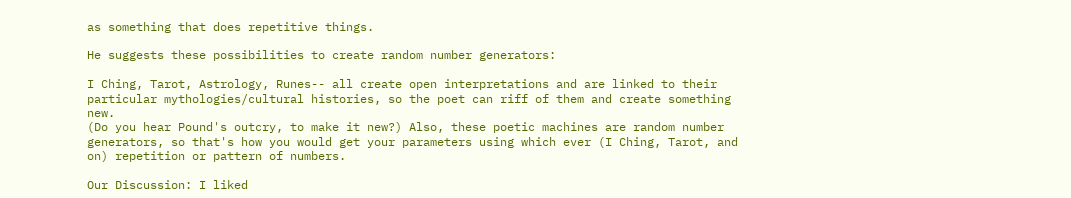as something that does repetitive things.

He suggests these possibilities to create random number generators:

I Ching, Tarot, Astrology, Runes-- all create open interpretations and are linked to their particular mythologies/cultural histories, so the poet can riff of them and create something new.
(Do you hear Pound's outcry, to make it new?) Also, these poetic machines are random number generators, so that's how you would get your parameters using which ever (I Ching, Tarot, and on) repetition or pattern of numbers.

Our Discussion: I liked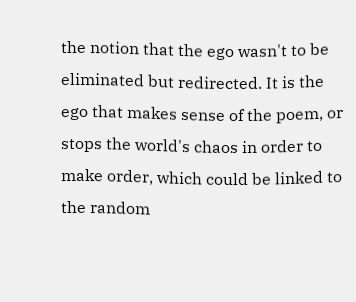the notion that the ego wasn't to be eliminated but redirected. It is the ego that makes sense of the poem, or stops the world's chaos in order to make order, which could be linked to the random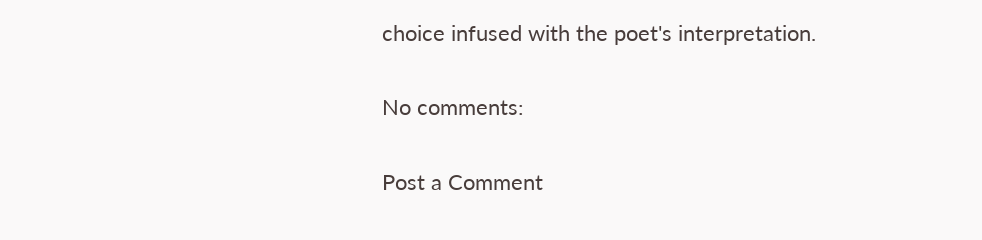choice infused with the poet's interpretation.

No comments:

Post a Comment